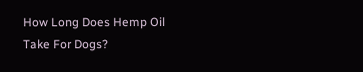How Long Does Hemp Oil Take For Dogs?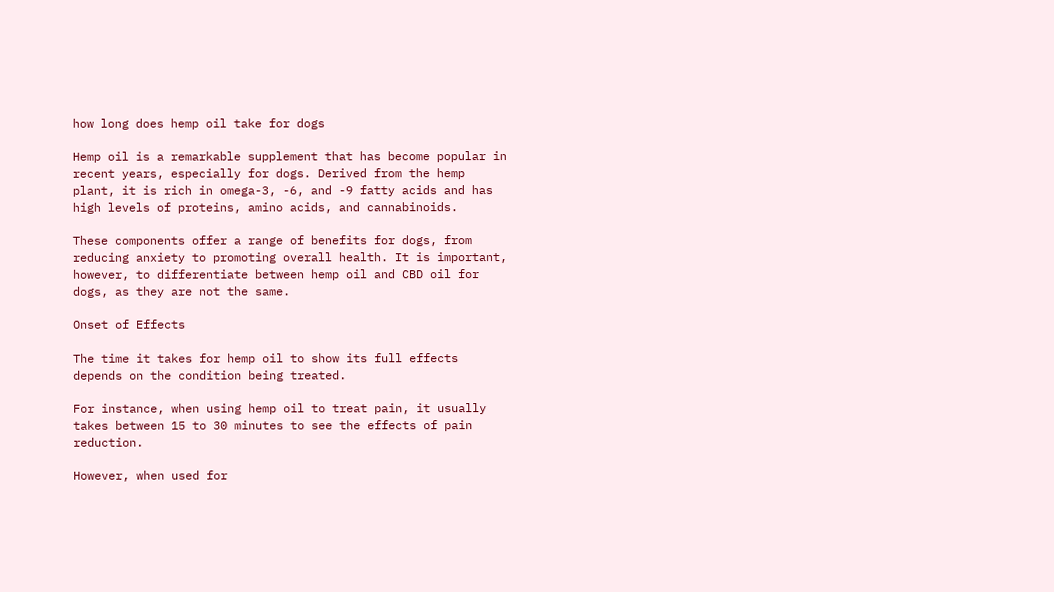how long does hemp oil take for dogs

Hemp oil is a remarkable supplement that has become popular in recent years, especially for dogs. Derived from the hemp plant, it is rich in omega-3, -6, and -9 fatty acids and has high levels of proteins, amino acids, and cannabinoids.

These components offer a range of benefits for dogs, from reducing anxiety to promoting overall health. It is important, however, to differentiate between hemp oil and CBD oil for dogs, as they are not the same.

Onset of Effects

The time it takes for hemp oil to show its full effects depends on the condition being treated.

For instance, when using hemp oil to treat pain, it usually takes between 15 to 30 minutes to see the effects of pain reduction.

However, when used for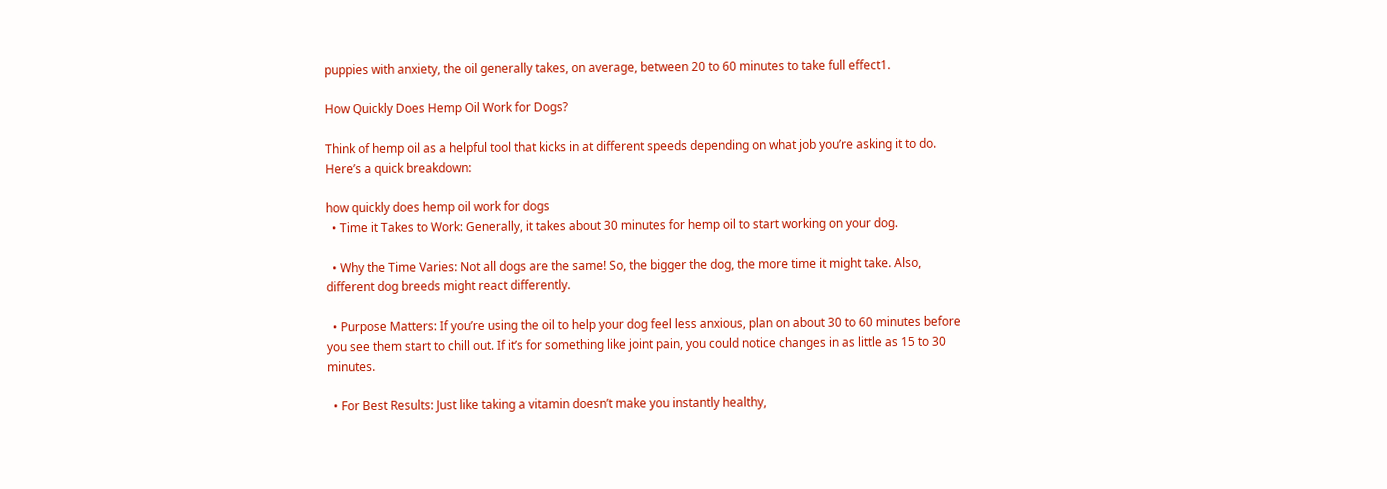puppies with anxiety, the oil generally takes, on average, between 20 to 60 minutes to take full effect1.

How Quickly Does Hemp Oil Work for Dogs?

Think of hemp oil as a helpful tool that kicks in at different speeds depending on what job you’re asking it to do. Here’s a quick breakdown:

how quickly does hemp oil work for dogs
  • Time it Takes to Work: Generally, it takes about 30 minutes for hemp oil to start working on your dog.

  • Why the Time Varies: Not all dogs are the same! So, the bigger the dog, the more time it might take. Also, different dog breeds might react differently.

  • Purpose Matters: If you’re using the oil to help your dog feel less anxious, plan on about 30 to 60 minutes before you see them start to chill out. If it’s for something like joint pain, you could notice changes in as little as 15 to 30 minutes.

  • For Best Results: Just like taking a vitamin doesn’t make you instantly healthy,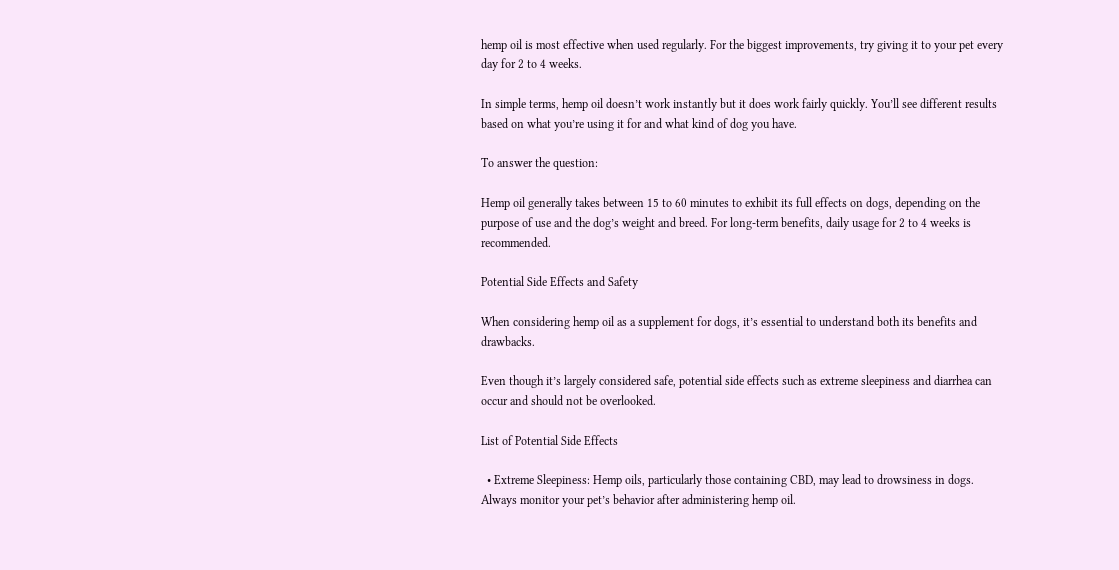hemp oil is most effective when used regularly. For the biggest improvements, try giving it to your pet every day for 2 to 4 weeks.

In simple terms, hemp oil doesn’t work instantly but it does work fairly quickly. You’ll see different results based on what you’re using it for and what kind of dog you have.

To answer the question:

Hemp oil generally takes between 15 to 60 minutes to exhibit its full effects on dogs, depending on the purpose of use and the dog’s weight and breed. For long-term benefits, daily usage for 2 to 4 weeks is recommended.

Potential Side Effects and Safety

When considering hemp oil as a supplement for dogs, it’s essential to understand both its benefits and drawbacks.

Even though it’s largely considered safe, potential side effects such as extreme sleepiness and diarrhea can occur and should not be overlooked.

List of Potential Side Effects

  • Extreme Sleepiness: Hemp oils, particularly those containing CBD, may lead to drowsiness in dogs. Always monitor your pet’s behavior after administering hemp oil.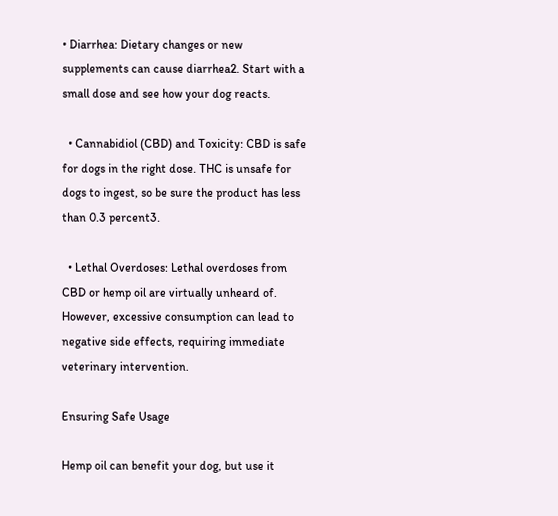• Diarrhea: Dietary changes or new supplements can cause diarrhea2. Start with a small dose and see how your dog reacts.

  • Cannabidiol (CBD) and Toxicity: CBD is safe for dogs in the right dose. THC is unsafe for dogs to ingest, so be sure the product has less than 0.3 percent3.

  • Lethal Overdoses: Lethal overdoses from CBD or hemp oil are virtually unheard of. However, excessive consumption can lead to negative side effects, requiring immediate veterinary intervention.

Ensuring Safe Usage

Hemp oil can benefit your dog, but use it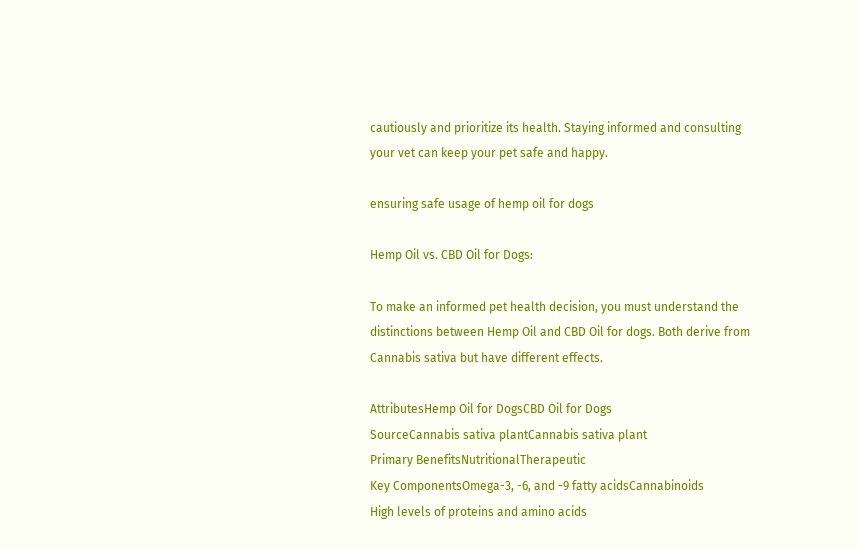cautiously and prioritize its health. Staying informed and consulting your vet can keep your pet safe and happy.

ensuring safe usage of hemp oil for dogs

Hemp Oil vs. CBD Oil for Dogs:

To make an informed pet health decision, you must understand the distinctions between Hemp Oil and CBD Oil for dogs. Both derive from Cannabis sativa but have different effects.

AttributesHemp Oil for DogsCBD Oil for Dogs
SourceCannabis sativa plantCannabis sativa plant
Primary BenefitsNutritionalTherapeutic
Key ComponentsOmega-3, -6, and -9 fatty acidsCannabinoids
High levels of proteins and amino acids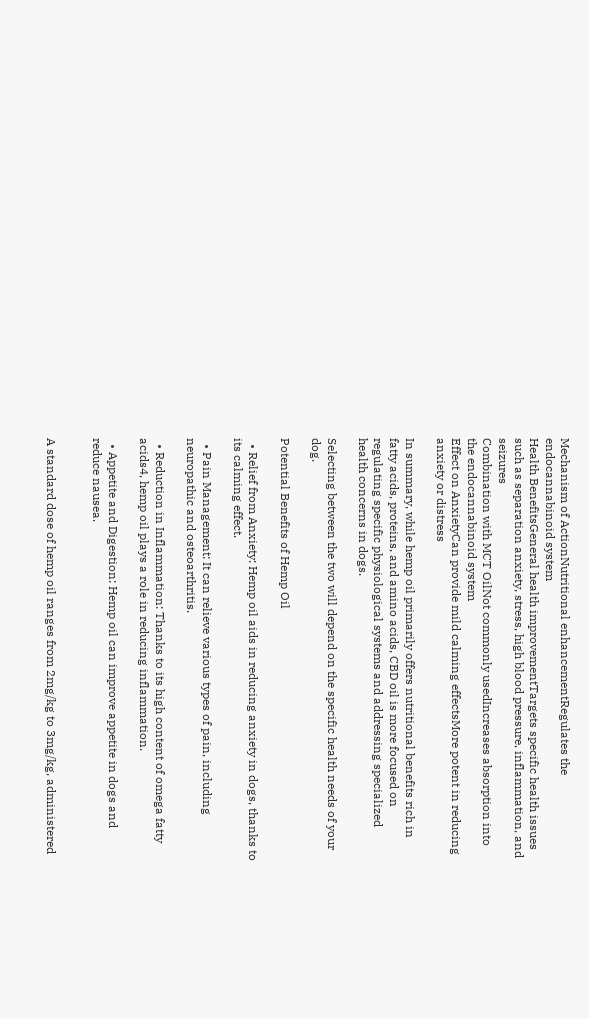Mechanism of ActionNutritional enhancementRegulates the endocannabinoid system
Health BenefitsGeneral health improvementTargets specific health issues such as separation anxiety, stress, high blood pressure, inflammation, and seizures
Combination with MCT OilNot commonly usedIncreases absorption into the endocannabinoid system
Effect on AnxietyCan provide mild calming effectsMore potent in reducing anxiety or distress

In summary, while hemp oil primarily offers nutritional benefits rich in fatty acids, proteins, and amino acids, CBD oil is more focused on regulating specific physiological systems and addressing specialized health concerns in dogs.

Selecting between the two will depend on the specific health needs of your dog.

Potential Benefits of Hemp Oil

  • Relief from Anxiety: Hemp oil aids in reducing anxiety in dogs, thanks to its calming effect.

  • Pain Management: It can relieve various types of pain, including neuropathic and osteoarthritis.

  • Reduction in Inflammation: Thanks to its high content of omega fatty acids4, hemp oil plays a role in reducing inflammation.

  • Appetite and Digestion: Hemp oil can improve appetite in dogs and reduce nausea.


A standard dose of hemp oil ranges from 2mg/kg to 3mg/kg, administered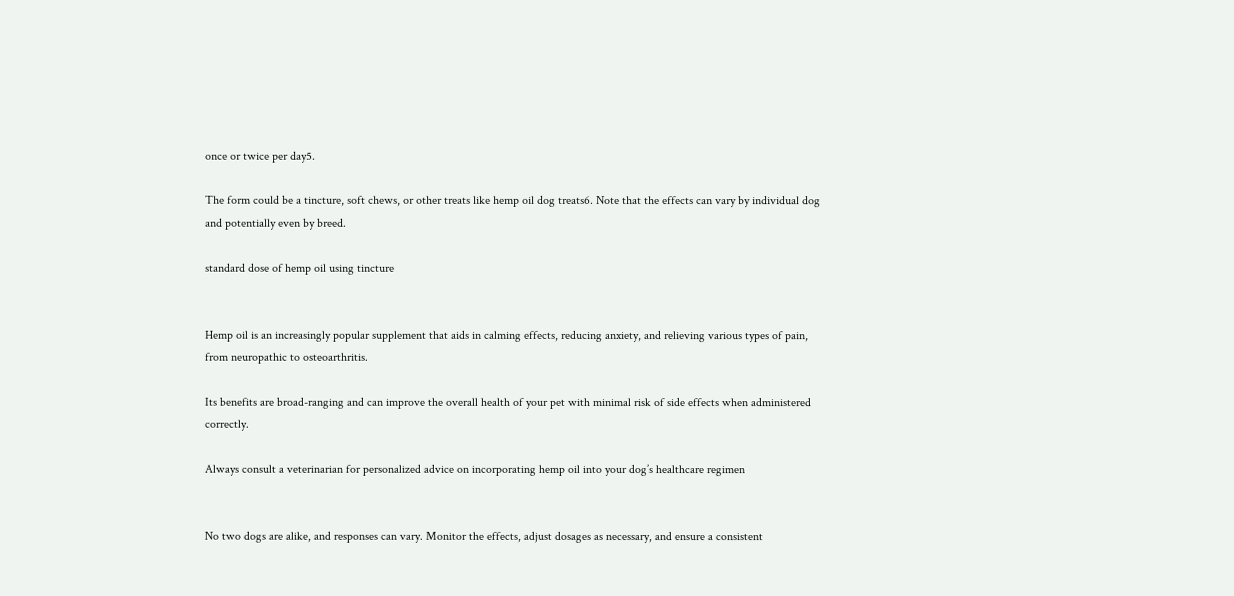once or twice per day5.

The form could be a tincture, soft chews, or other treats like hemp oil dog treats6. Note that the effects can vary by individual dog and potentially even by breed.

standard dose of hemp oil using tincture


Hemp oil is an increasingly popular supplement that aids in calming effects, reducing anxiety, and relieving various types of pain, from neuropathic to osteoarthritis.

Its benefits are broad-ranging and can improve the overall health of your pet with minimal risk of side effects when administered correctly.

Always consult a veterinarian for personalized advice on incorporating hemp oil into your dog’s healthcare regimen


No two dogs are alike, and responses can vary. Monitor the effects, adjust dosages as necessary, and ensure a consistent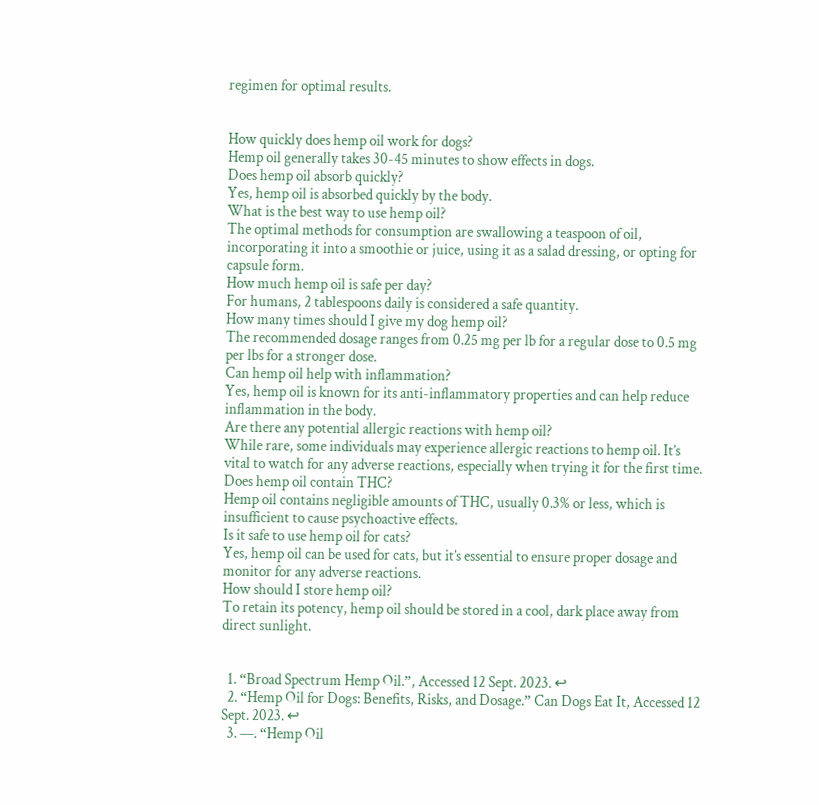regimen for optimal results.


How quickly does hemp oil work for dogs?
Hemp oil generally takes 30-45 minutes to show effects in dogs.
Does hemp oil absorb quickly?
Yes, hemp oil is absorbed quickly by the body.
What is the best way to use hemp oil?
The optimal methods for consumption are swallowing a teaspoon of oil, incorporating it into a smoothie or juice, using it as a salad dressing, or opting for capsule form.
How much hemp oil is safe per day?
For humans, 2 tablespoons daily is considered a safe quantity.
How many times should I give my dog hemp oil?
The recommended dosage ranges from 0.25 mg per lb for a regular dose to 0.5 mg per lbs for a stronger dose.
Can hemp oil help with inflammation?
Yes, hemp oil is known for its anti-inflammatory properties and can help reduce inflammation in the body.
Are there any potential allergic reactions with hemp oil?
While rare, some individuals may experience allergic reactions to hemp oil. It’s vital to watch for any adverse reactions, especially when trying it for the first time.
Does hemp oil contain THC?
Hemp oil contains negligible amounts of THC, usually 0.3% or less, which is insufficient to cause psychoactive effects.
Is it safe to use hemp oil for cats?
Yes, hemp oil can be used for cats, but it’s essential to ensure proper dosage and monitor for any adverse reactions.
How should I store hemp oil?
To retain its potency, hemp oil should be stored in a cool, dark place away from direct sunlight.


  1. “Broad Spectrum Hemp Oil.”, Accessed 12 Sept. 2023. ↩
  2. “Hemp Oil for Dogs: Benefits, Risks, and Dosage.” Can Dogs Eat It, Accessed 12 Sept. 2023. ↩
  3. —. “Hemp Oil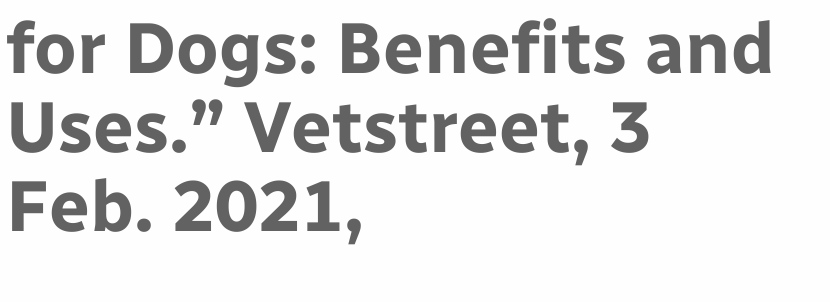for Dogs: Benefits and Uses.” Vetstreet, 3 Feb. 2021,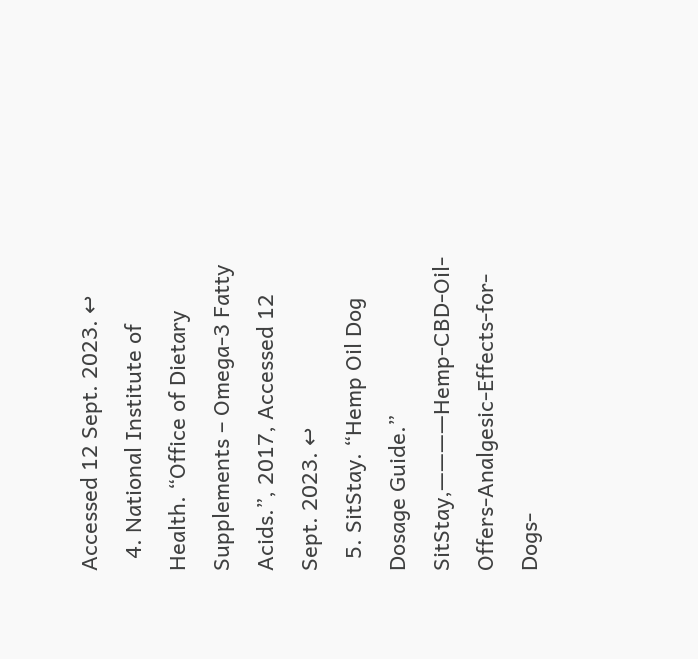Accessed 12 Sept. 2023. ↩
  4. National Institute of Health. “Office of Dietary Supplements – Omega-3 Fatty Acids.”, 2017, Accessed 12 Sept. 2023. ↩
  5. SitStay. “Hemp Oil Dog Dosage Guide.” SitStay,————Hemp-CBD-Oil-Offers-Analgesic-Effects-for-Dogs-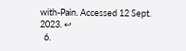with-Pain. Accessed 12 Sept. 2023. ↩
  6.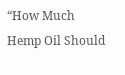“How Much Hemp Oil Should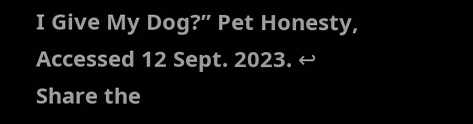I Give My Dog?” Pet Honesty, Accessed 12 Sept. 2023. ↩
Share the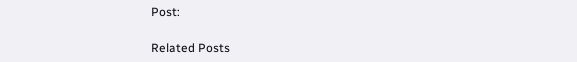Post:

Related Posts